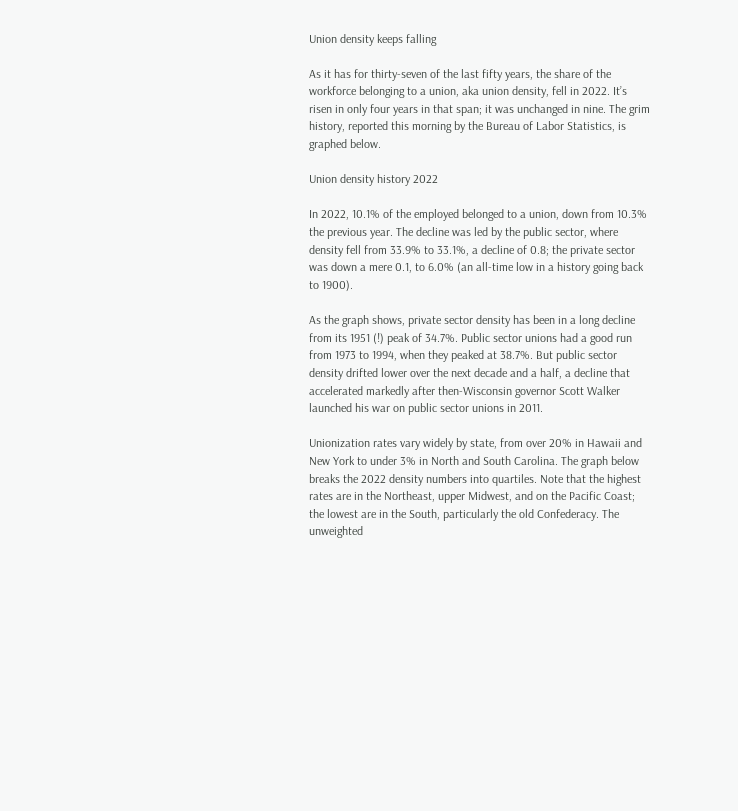Union density keeps falling

As it has for thirty-seven of the last fifty years, the share of the workforce belonging to a union, aka union density, fell in 2022. It’s risen in only four years in that span; it was unchanged in nine. The grim history, reported this morning by the Bureau of Labor Statistics, is graphed below.

Union density history 2022

In 2022, 10.1% of the employed belonged to a union, down from 10.3% the previous year. The decline was led by the public sector, where density fell from 33.9% to 33.1%, a decline of 0.8; the private sector was down a mere 0.1, to 6.0% (an all-time low in a history going back to 1900).

As the graph shows, private sector density has been in a long decline from its 1951 (!) peak of 34.7%. Public sector unions had a good run from 1973 to 1994, when they peaked at 38.7%. But public sector density drifted lower over the next decade and a half, a decline that accelerated markedly after then-Wisconsin governor Scott Walker launched his war on public sector unions in 2011.

Unionization rates vary widely by state, from over 20% in Hawaii and New York to under 3% in North and South Carolina. The graph below breaks the 2022 density numbers into quartiles. Note that the highest rates are in the Northeast, upper Midwest, and on the Pacific Coast; the lowest are in the South, particularly the old Confederacy. The unweighted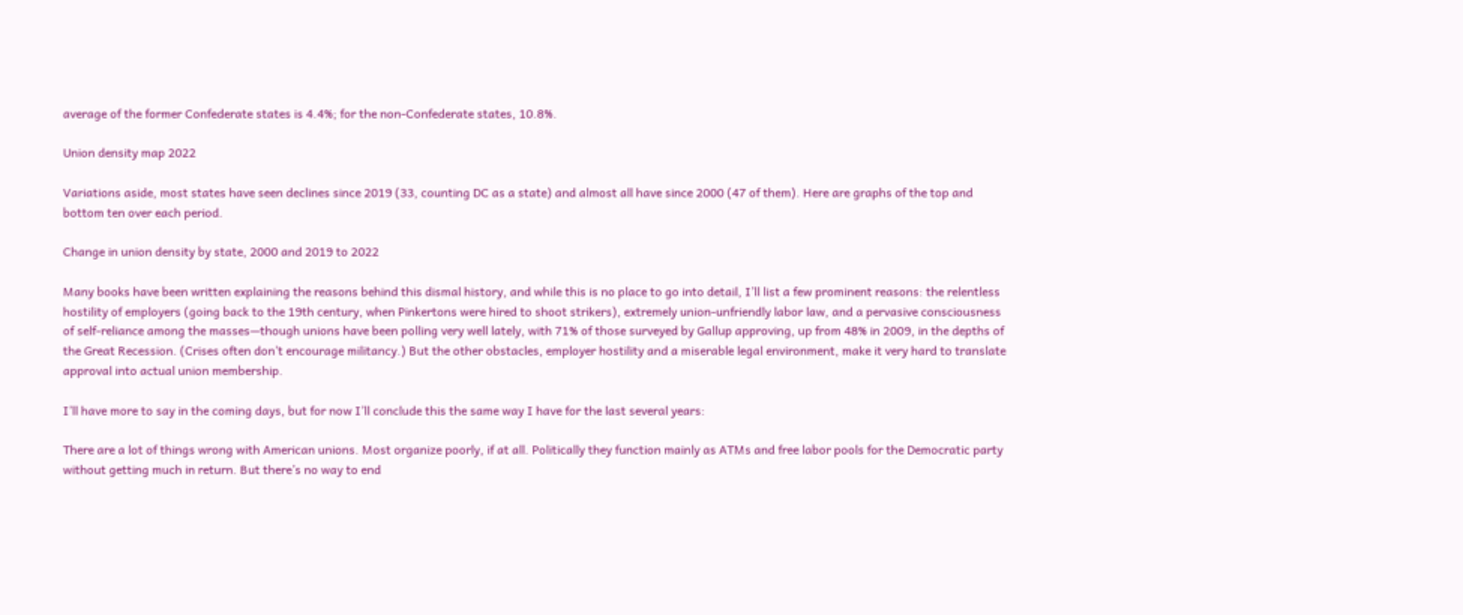average of the former Confederate states is 4.4%; for the non-Confederate states, 10.8%.

Union density map 2022

Variations aside, most states have seen declines since 2019 (33, counting DC as a state) and almost all have since 2000 (47 of them). Here are graphs of the top and bottom ten over each period.

Change in union density by state, 2000 and 2019 to 2022

Many books have been written explaining the reasons behind this dismal history, and while this is no place to go into detail, I’ll list a few prominent reasons: the relentless hostility of employers (going back to the 19th century, when Pinkertons were hired to shoot strikers), extremely union-unfriendly labor law, and a pervasive consciousness of self-reliance among the masses—though unions have been polling very well lately, with 71% of those surveyed by Gallup approving, up from 48% in 2009, in the depths of the Great Recession. (Crises often don’t encourage militancy.) But the other obstacles, employer hostility and a miserable legal environment, make it very hard to translate approval into actual union membership.

I’ll have more to say in the coming days, but for now I’ll conclude this the same way I have for the last several years:

There are a lot of things wrong with American unions. Most organize poorly, if at all. Politically they function mainly as ATMs and free labor pools for the Democratic party without getting much in return. But there’s no way to end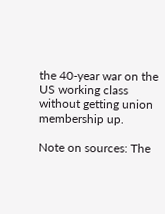the 40-year war on the US working class without getting union membership up.

Note on sources: The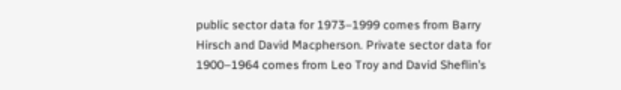public sector data for 1973–1999 comes from Barry Hirsch and David Macpherson. Private sector data for 1900–1964 comes from Leo Troy and David Sheflin’s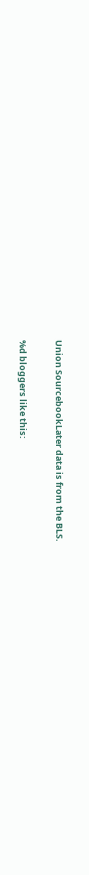Union SourcebookLater data is from the BLS.

%d bloggers like this: